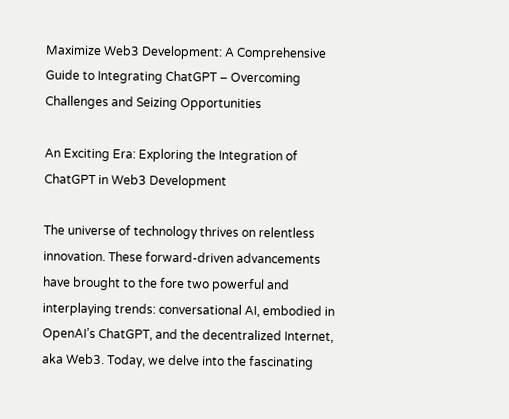Maximize Web3 Development: A Comprehensive Guide to Integrating ChatGPT – Overcoming Challenges and Seizing Opportunities

An Exciting Era: Exploring the Integration of ChatGPT in Web3 Development

The universe of technology thrives on relentless innovation. These forward-driven advancements have brought to the fore two powerful and interplaying trends: conversational AI, embodied in OpenAI’s ChatGPT, and the decentralized Internet, aka Web3. Today, we delve into the fascinating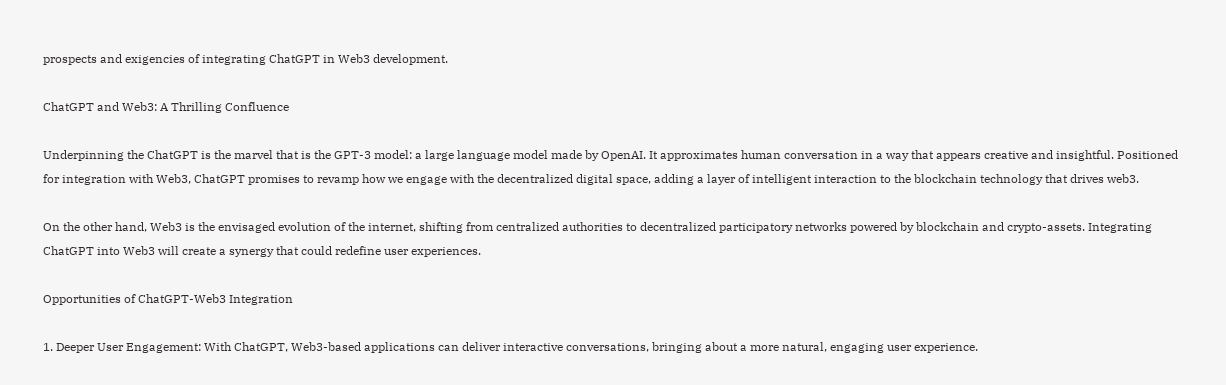prospects and exigencies of integrating ChatGPT in Web3 development.

ChatGPT and Web3: A Thrilling Confluence

Underpinning the ChatGPT is the marvel that is the GPT-3 model: a large language model made by OpenAI. It approximates human conversation in a way that appears creative and insightful. Positioned for integration with Web3, ChatGPT promises to revamp how we engage with the decentralized digital space, adding a layer of intelligent interaction to the blockchain technology that drives web3.

On the other hand, Web3 is the envisaged evolution of the internet, shifting from centralized authorities to decentralized participatory networks powered by blockchain and crypto-assets. Integrating ChatGPT into Web3 will create a synergy that could redefine user experiences.

Opportunities of ChatGPT-Web3 Integration

1. Deeper User Engagement: With ChatGPT, Web3-based applications can deliver interactive conversations, bringing about a more natural, engaging user experience.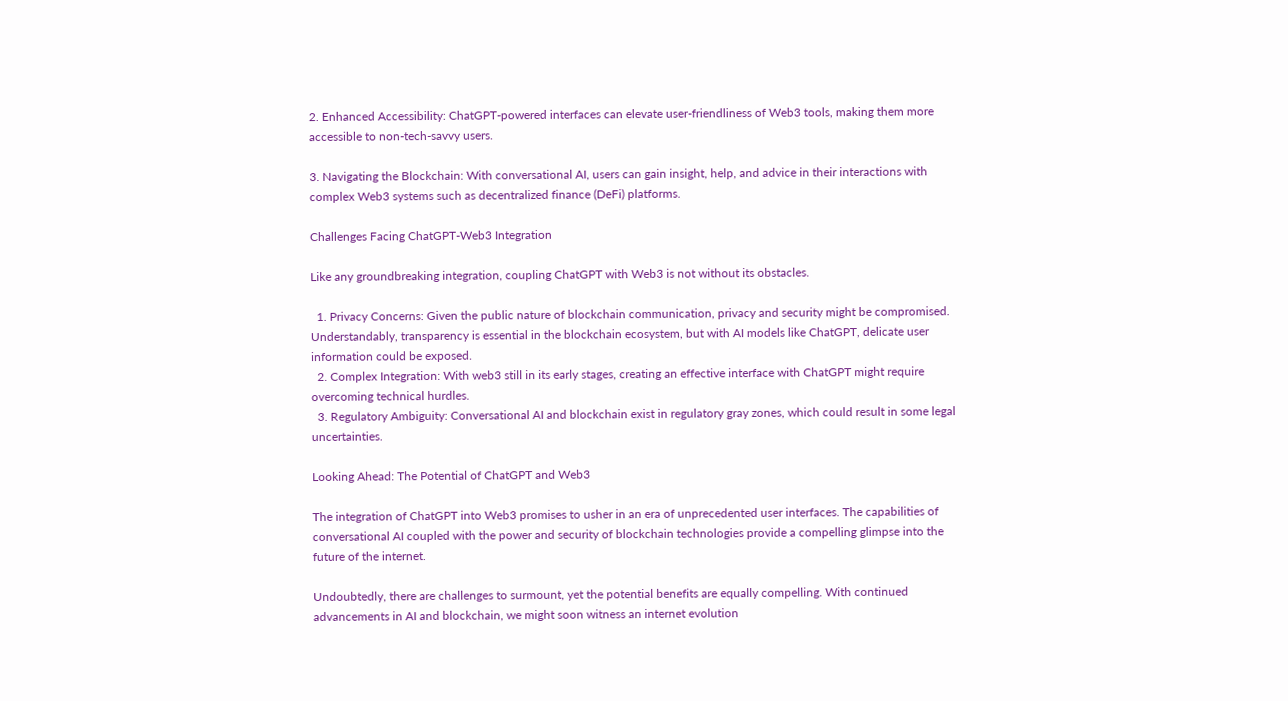2. Enhanced Accessibility: ChatGPT-powered interfaces can elevate user-friendliness of Web3 tools, making them more accessible to non-tech-savvy users.

3. Navigating the Blockchain: With conversational AI, users can gain insight, help, and advice in their interactions with complex Web3 systems such as decentralized finance (DeFi) platforms.

Challenges Facing ChatGPT-Web3 Integration

Like any groundbreaking integration, coupling ChatGPT with Web3 is not without its obstacles.

  1. Privacy Concerns: Given the public nature of blockchain communication, privacy and security might be compromised. Understandably, transparency is essential in the blockchain ecosystem, but with AI models like ChatGPT, delicate user information could be exposed.
  2. Complex Integration: With web3 still in its early stages, creating an effective interface with ChatGPT might require overcoming technical hurdles.
  3. Regulatory Ambiguity: Conversational AI and blockchain exist in regulatory gray zones, which could result in some legal uncertainties.

Looking Ahead: The Potential of ChatGPT and Web3

The integration of ChatGPT into Web3 promises to usher in an era of unprecedented user interfaces. The capabilities of conversational AI coupled with the power and security of blockchain technologies provide a compelling glimpse into the future of the internet.

Undoubtedly, there are challenges to surmount, yet the potential benefits are equally compelling. With continued advancements in AI and blockchain, we might soon witness an internet evolution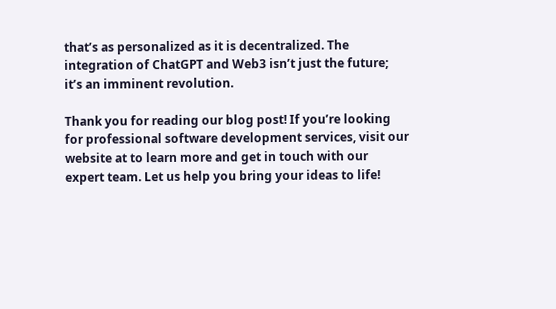that’s as personalized as it is decentralized. The integration of ChatGPT and Web3 isn’t just the future; it’s an imminent revolution.

Thank you for reading our blog post! If you’re looking for professional software development services, visit our website at to learn more and get in touch with our expert team. Let us help you bring your ideas to life!